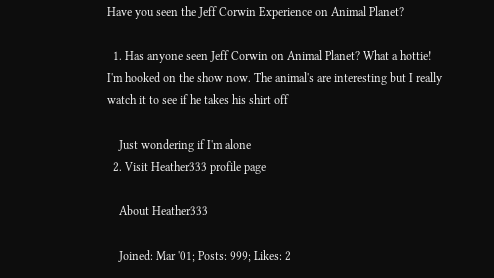Have you seen the Jeff Corwin Experience on Animal Planet?

  1. Has anyone seen Jeff Corwin on Animal Planet? What a hottie! I'm hooked on the show now. The animal's are interesting but I really watch it to see if he takes his shirt off

    Just wondering if I'm alone
  2. Visit Heather333 profile page

    About Heather333

    Joined: Mar '01; Posts: 999; Likes: 2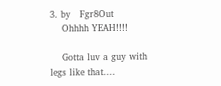3. by   Fgr8Out
    Ohhhh YEAH!!!!

    Gotta luv a guy with legs like that....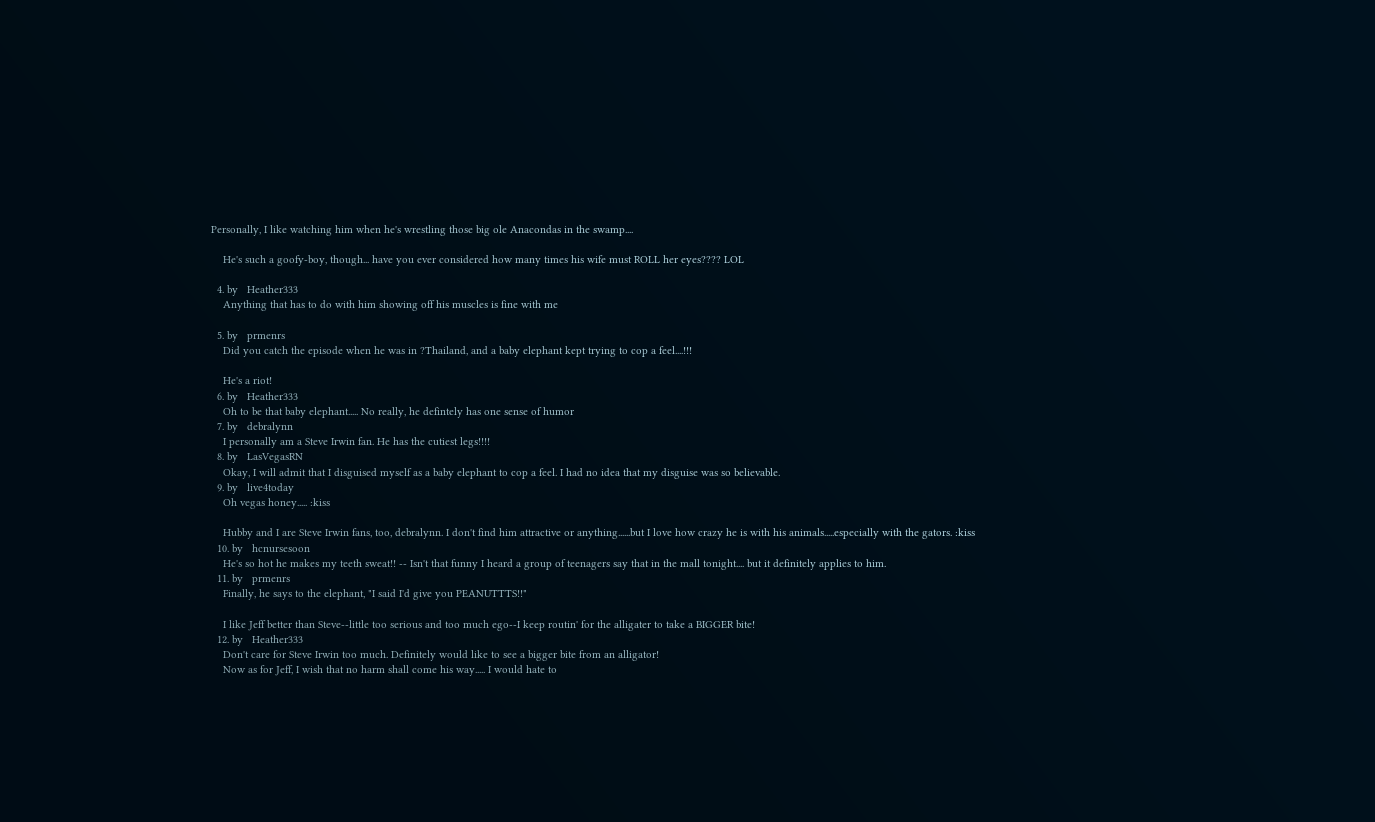Personally, I like watching him when he's wrestling those big ole Anacondas in the swamp....

    He's such a goofy-boy, though... have you ever considered how many times his wife must ROLL her eyes???? LOL

  4. by   Heather333
    Anything that has to do with him showing off his muscles is fine with me

  5. by   prmenrs
    Did you catch the episode when he was in ?Thailand, and a baby elephant kept trying to cop a feel....!!!

    He's a riot!
  6. by   Heather333
    Oh to be that baby elephant..... No really, he defintely has one sense of humor
  7. by   debralynn
    I personally am a Steve Irwin fan. He has the cutiest legs!!!!
  8. by   LasVegasRN
    Okay, I will admit that I disguised myself as a baby elephant to cop a feel. I had no idea that my disguise was so believable.
  9. by   live4today
    Oh vegas honey..... :kiss

    Hubby and I are Steve Irwin fans, too, debralynn. I don't find him attractive or anything......but I love how crazy he is with his animals.....especially with the gators. :kiss
  10. by   hcnursesoon
    He's so hot he makes my teeth sweat!! -- Isn't that funny I heard a group of teenagers say that in the mall tonight.... but it definitely applies to him.
  11. by   prmenrs
    Finally, he says to the elephant, "I said I'd give you PEANUTTTS!!"

    I like Jeff better than Steve--little too serious and too much ego--I keep routin' for the alligater to take a BIGGER bite!
  12. by   Heather333
    Don't care for Steve Irwin too much. Definitely would like to see a bigger bite from an alligator!
    Now as for Jeff, I wish that no harm shall come his way..... I would hate to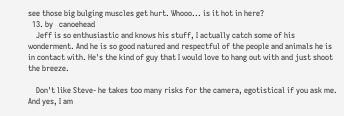see those big bulging muscles get hurt. Whooo... is it hot in here?
  13. by   canoehead
    Jeff is so enthusiastic and knows his stuff, I actually catch some of his wonderment. And he is so good natured and respectful of the people and animals he is in contact with. He's the kind of guy that I would love to hang out with and just shoot the breeze.

    Don't like Steve- he takes too many risks for the camera, egotistical if you ask me. And yes, I am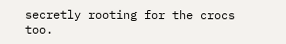secretly rooting for the crocs too.